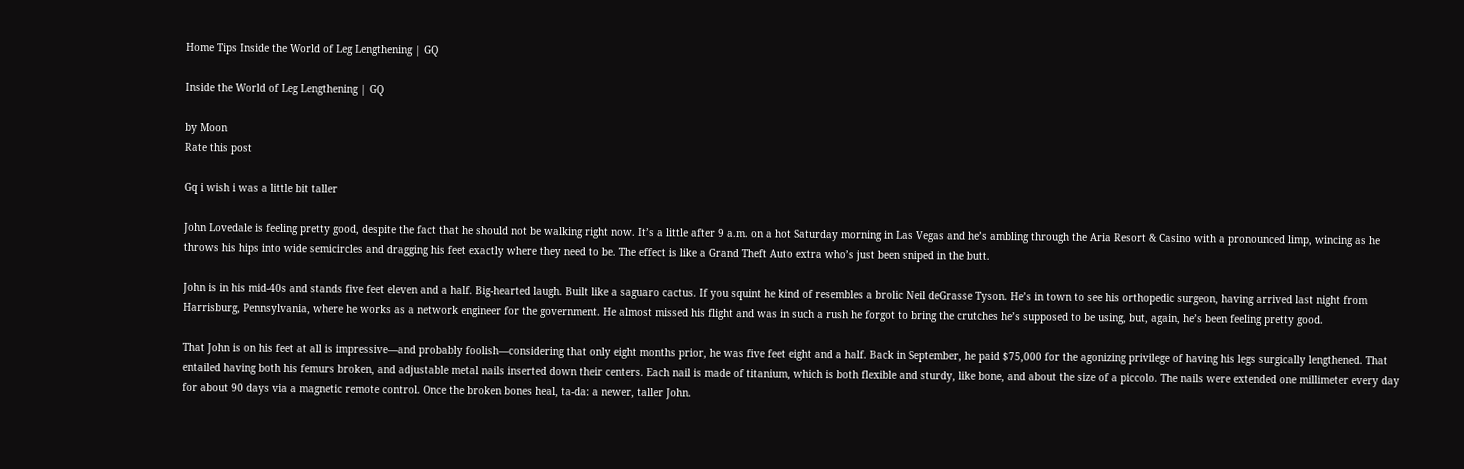Home Tips Inside the World of Leg Lengthening | GQ

Inside the World of Leg Lengthening | GQ

by Moon
Rate this post

Gq i wish i was a little bit taller

John Lovedale is feeling pretty good, despite the fact that he should not be walking right now. It’s a little after 9 a.m. on a hot Saturday morning in Las Vegas and he’s ambling through the Aria Resort & Casino with a pronounced limp, wincing as he throws his hips into wide semicircles and dragging his feet exactly where they need to be. The effect is like a Grand Theft Auto extra who’s just been sniped in the butt.

John is in his mid-40s and stands five feet eleven and a half. Big-hearted laugh. Built like a saguaro cactus. If you squint he kind of resembles a brolic Neil deGrasse Tyson. He’s in town to see his orthopedic surgeon, having arrived last night from Harrisburg, Pennsylvania, where he works as a network engineer for the government. He almost missed his flight and was in such a rush he forgot to bring the crutches he’s supposed to be using, but, again, he’s been feeling pretty good.

That John is on his feet at all is impressive—and probably foolish—considering that only eight months prior, he was five feet eight and a half. Back in September, he paid $75,000 for the agonizing privilege of having his legs surgically lengthened. That entailed having both his femurs broken, and adjustable metal nails inserted down their centers. Each nail is made of titanium, which is both flexible and sturdy, like bone, and about the size of a piccolo. The nails were extended one millimeter every day for about 90 days via a magnetic remote control. Once the broken bones heal, ta-da: a newer, taller John.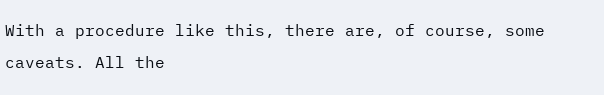With a procedure like this, there are, of course, some caveats. All the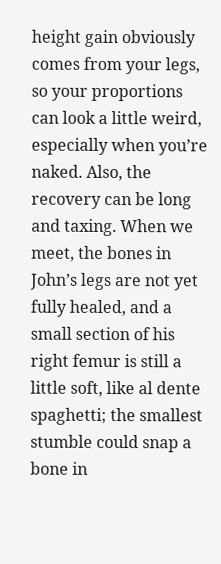height gain obviously comes from your legs, so your proportions can look a little weird, especially when you’re naked. Also, the recovery can be long and taxing. When we meet, the bones in John’s legs are not yet fully healed, and a small section of his right femur is still a little soft, like al dente spaghetti; the smallest stumble could snap a bone in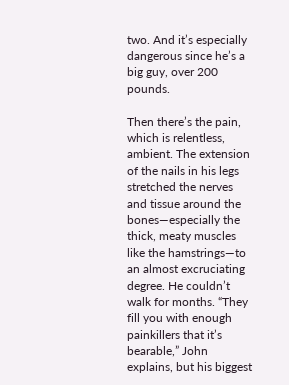two. And it’s especially dangerous since he’s a big guy, over 200 pounds.

Then there’s the pain, which is relentless, ambient. The extension of the nails in his legs stretched the nerves and tissue around the bones—especially the thick, meaty muscles like the hamstrings—to an almost excruciating degree. He couldn’t walk for months. “They fill you with enough painkillers that it’s bearable,” John explains, but his biggest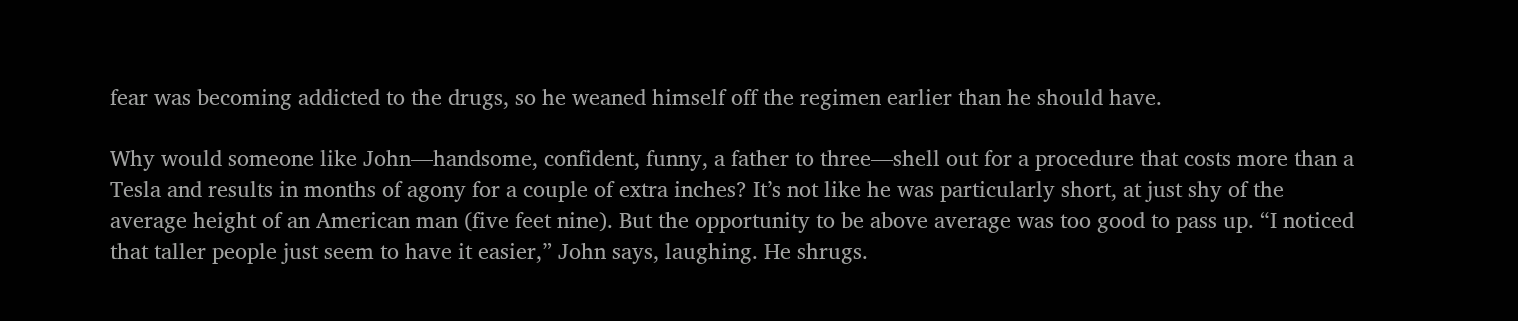fear was becoming addicted to the drugs, so he weaned himself off the regimen earlier than he should have.

Why would someone like John—handsome, confident, funny, a father to three—shell out for a procedure that costs more than a Tesla and results in months of agony for a couple of extra inches? It’s not like he was particularly short, at just shy of the average height of an American man (five feet nine). But the opportunity to be above average was too good to pass up. “I noticed that taller people just seem to have it easier,” John says, laughing. He shrugs.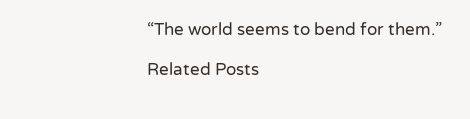“The world seems to bend for them.”

Related Posts